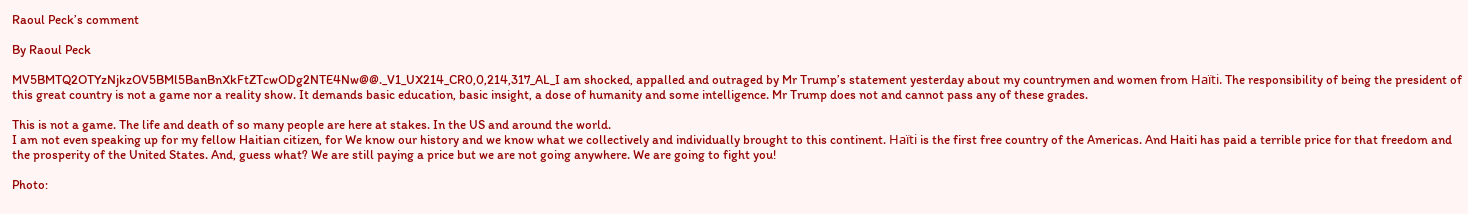Raoul Peck’s comment

By Raoul Peck

MV5BMTQ2OTYzNjkzOV5BMl5BanBnXkFtZTcwODg2NTE4Nw@@._V1_UX214_CR0,0,214,317_AL_I am shocked, appalled and outraged by Mr Trump’s statement yesterday about my countrymen and women from Haïti. The responsibility of being the president of this great country is not a game nor a reality show. It demands basic education, basic insight, a dose of humanity and some intelligence. Mr Trump does not and cannot pass any of these grades.

This is not a game. The life and death of so many people are here at stakes. In the US and around the world.
I am not even speaking up for my fellow Haitian citizen, for We know our history and we know what we collectively and individually brought to this continent. Haïti is the first free country of the Americas. And Haiti has paid a terrible price for that freedom and the prosperity of the United States. And, guess what? We are still paying a price but we are not going anywhere. We are going to fight you!

Photo: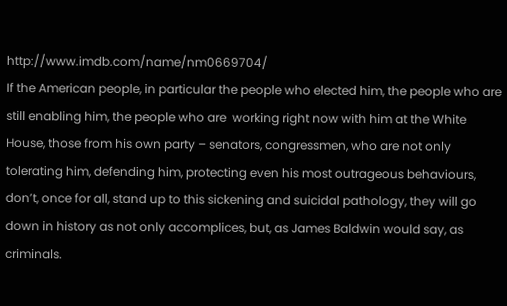http://www.imdb.com/name/nm0669704/
If the American people, in particular the people who elected him, the people who are still enabling him, the people who are  working right now with him at the White House, those from his own party – senators, congressmen, who are not only tolerating him, defending him, protecting even his most outrageous behaviours, don’t, once for all, stand up to this sickening and suicidal pathology, they will go down in history as not only accomplices, but, as James Baldwin would say, as criminals.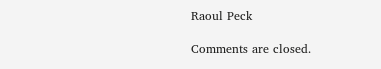Raoul Peck

Comments are closed.